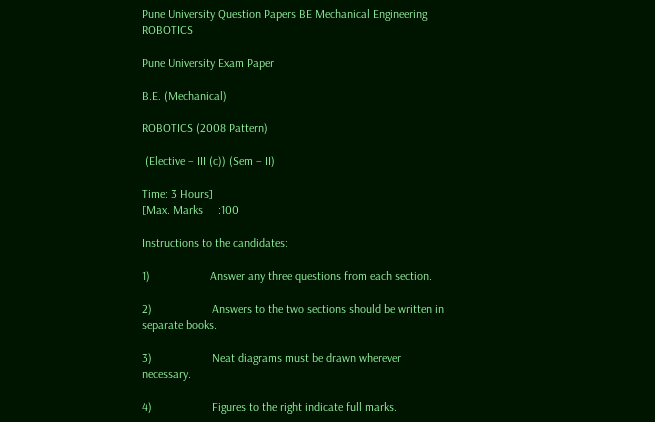Pune University Question Papers BE Mechanical Engineering ROBOTICS

Pune University Exam Paper

B.E. (Mechanical)

ROBOTICS (2008 Pattern)

 (Elective – III (c)) (Sem – II)

Time: 3 Hours]                                                                                                       [Max. Marks     :100

Instructions to the candidates:

1)                    Answer any three questions from each section.

2)                    Answers to the two sections should be written in separate books.

3)                    Neat diagrams must be drawn wherever necessary.

4)                    Figures to the right indicate full marks.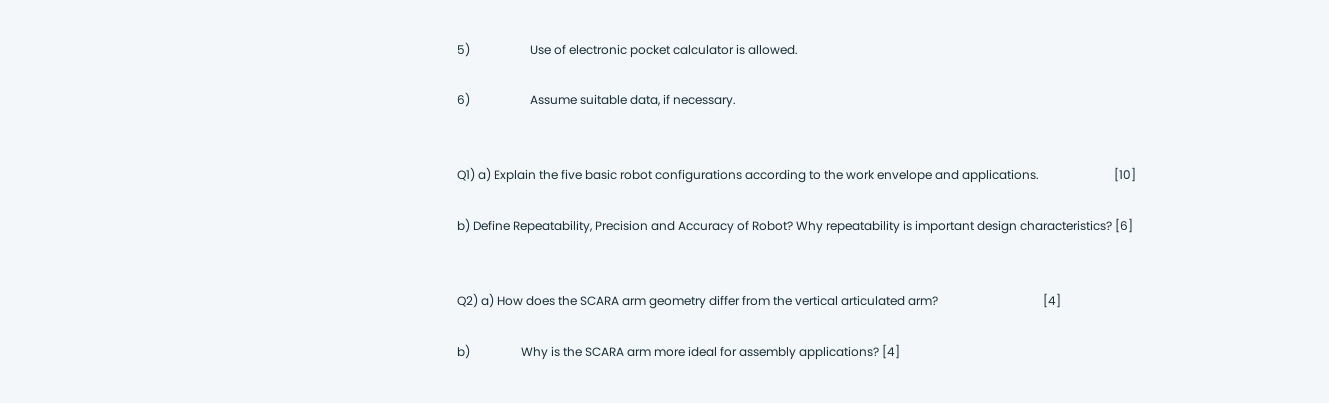5)                    Use of electronic pocket calculator is allowed.

6)                    Assume suitable data, if necessary.


Q1) a) Explain the five basic robot configurations according to the work envelope and applications.                         [10]

b) Define Repeatability, Precision and Accuracy of Robot? Why repeatability is important design characteristics? [6]


Q2) a) How does the SCARA arm geometry differ from the vertical articulated arm?                                   [4]

b)                 Why is the SCARA arm more ideal for assembly applications? [4]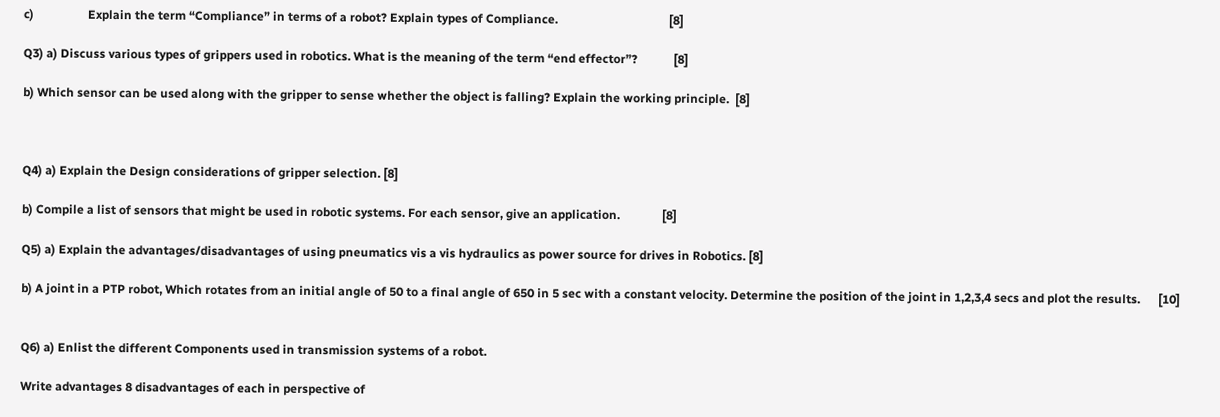c)                  Explain the term “Compliance” in terms of a robot? Explain types of Compliance.                                     [8]

Q3) a) Discuss various types of grippers used in robotics. What is the meaning of the term “end effector”?            [8]

b) Which sensor can be used along with the gripper to sense whether the object is falling? Explain the working principle.  [8]



Q4) a) Explain the Design considerations of gripper selection. [8]

b) Compile a list of sensors that might be used in robotic systems. For each sensor, give an application.              [8]

Q5) a) Explain the advantages/disadvantages of using pneumatics vis a vis hydraulics as power source for drives in Robotics. [8]

b) A joint in a PTP robot, Which rotates from an initial angle of 50 to a final angle of 650 in 5 sec with a constant velocity. Determine the position of the joint in 1,2,3,4 secs and plot the results.      [10]


Q6) a) Enlist the different Components used in transmission systems of a robot.

Write advantages 8 disadvantages of each in perspective of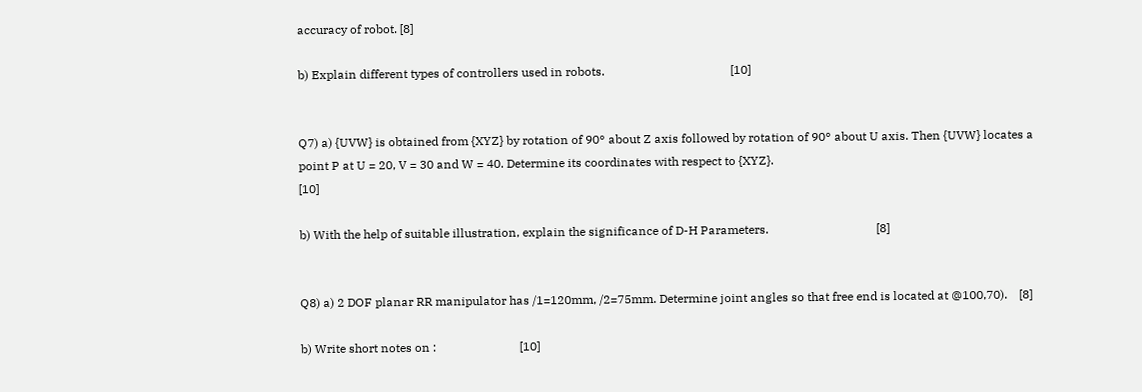accuracy of robot. [8]

b) Explain different types of controllers used in robots.                                          [10]


Q7) a) {UVW} is obtained from {XYZ} by rotation of 90° about Z axis followed by rotation of 90° about U axis. Then {UVW} locates a point P at U = 20, V = 30 and W = 40. Determine its coordinates with respect to {XYZ}.                                                                                              [10]

b) With the help of suitable illustration, explain the significance of D-H Parameters.                                    [8]


Q8) a) 2 DOF planar RR manipulator has /1=120mm, /2=75mm. Determine joint angles so that free end is located at @100,70).    [8]

b) Write short notes on :                            [10]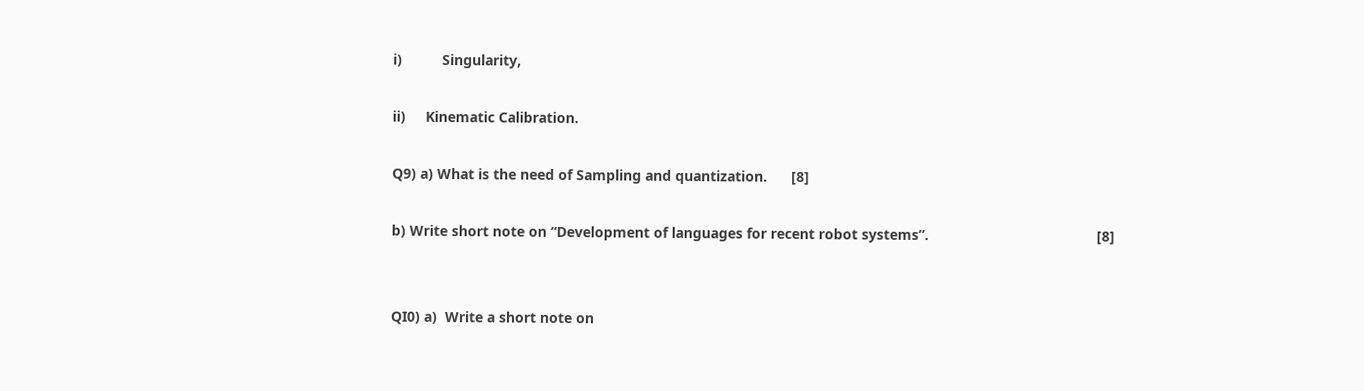i)          Singularity,

ii)     Kinematic Calibration.

Q9) a) What is the need of Sampling and quantization.      [8]

b) Write short note on “Development of languages for recent robot systems”.                                          [8]


QI0) a)  Write a short note on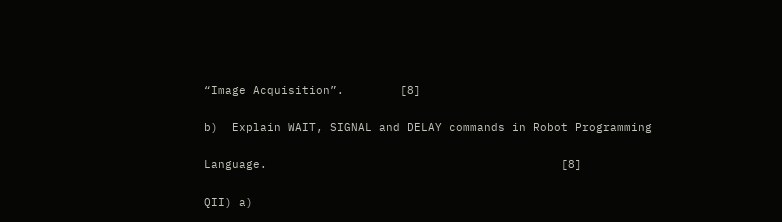“Image Acquisition”.        [8]

b)  Explain WAIT, SIGNAL and DELAY commands in Robot Programming

Language.                                          [8]

QII) a)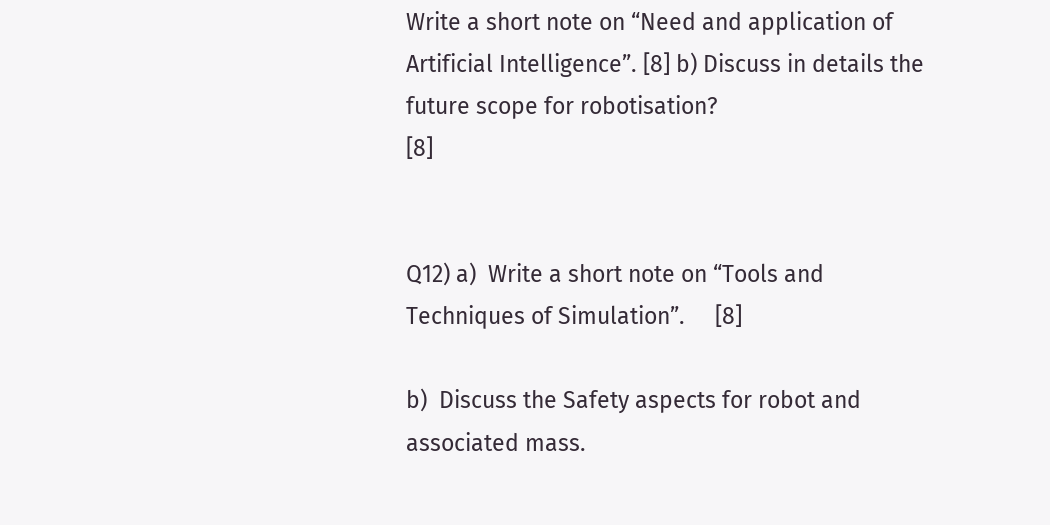Write a short note on “Need and application of Artificial Intelligence”. [8] b) Discuss in details the future scope for robotisation?                                    [8]


Q12) a)  Write a short note on “Tools and Techniques of Simulation”.     [8]

b)  Discuss the Safety aspects for robot and associated mass.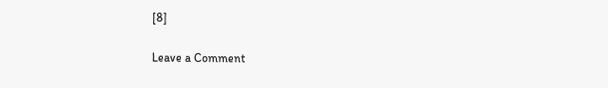[8]

Leave a Comment